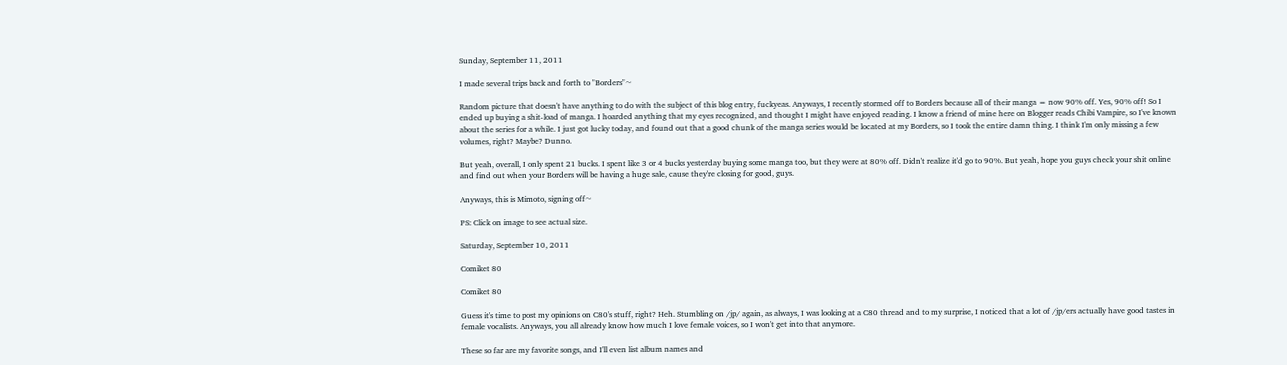Sunday, September 11, 2011

I made several trips back and forth to "Borders"~

Random picture that doesn't have anything to do with the subject of this blog entry, fuckyeas. Anyways, I recently stormed off to Borders because all of their manga = now 90% off. Yes, 90% off! So I ended up buying a shit-load of manga. I hoarded anything that my eyes recognized, and thought I might have enjoyed reading. I know a friend of mine here on Blogger reads Chibi Vampire, so I've known about the series for a while. I just got lucky today, and found out that a good chunk of the manga series would be located at my Borders, so I took the entire damn thing. I think I'm only missing a few volumes, right? Maybe? Dunno.

But yeah, overall, I only spent 21 bucks. I spent like 3 or 4 bucks yesterday buying some manga too, but they were at 80% off. Didn't realize it'd go to 90%. But yeah, hope you guys check your shit online and find out when your Borders will be having a huge sale, cause they're closing for good, guys.

Anyways, this is Mimoto, signing off~

PS: Click on image to see actual size.

Saturday, September 10, 2011

Comiket 80

Comiket 80

Guess it's time to post my opinions on C80's stuff, right? Heh. Stumbling on /jp/ again, as always, I was looking at a C80 thread and to my surprise, I noticed that a lot of /jp/ers actually have good tastes in female vocalists. Anyways, you all already know how much I love female voices, so I won't get into that anymore.

These so far are my favorite songs, and I'll even list album names and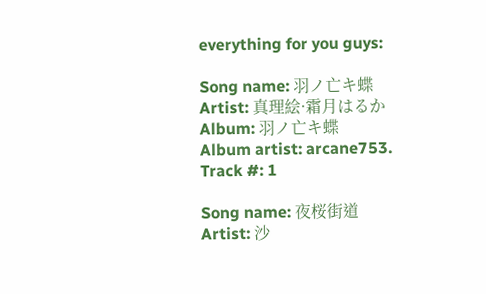everything for you guys:

Song name: 羽ノ亡キ蝶
Artist: 真理絵·霜月はるか
Album: 羽ノ亡キ蝶
Album artist: arcane753.
Track #: 1

Song name: 夜桜街道
Artist: 沙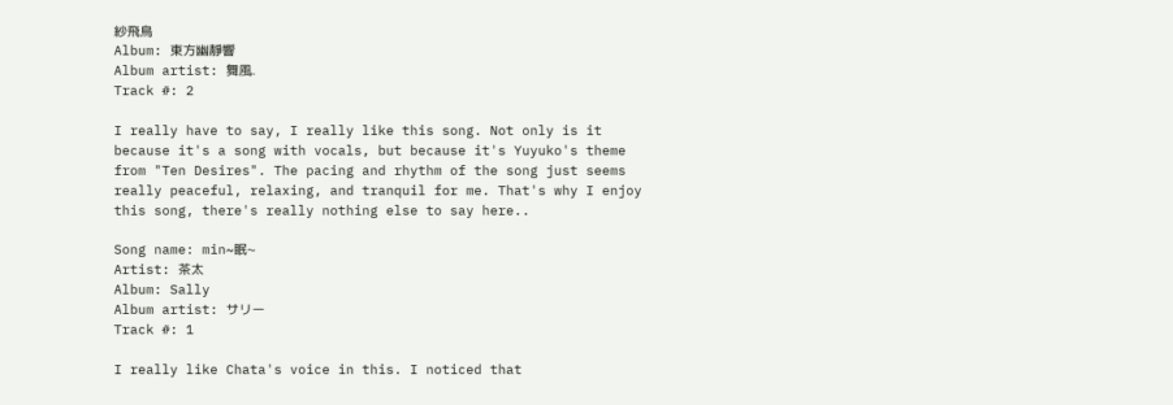紗飛鳥
Album: 東方幽靜響
Album artist: 舞風.
Track #: 2

I really have to say, I really like this song. Not only is it because it's a song with vocals, but because it's Yuyuko's theme from "Ten Desires". The pacing and rhythm of the song just seems really peaceful, relaxing, and tranquil for me. That's why I enjoy this song, there's really nothing else to say here..

Song name: min~眠~
Artist: 茶太
Album: Sally
Album artist: サリー
Track #: 1

I really like Chata's voice in this. I noticed that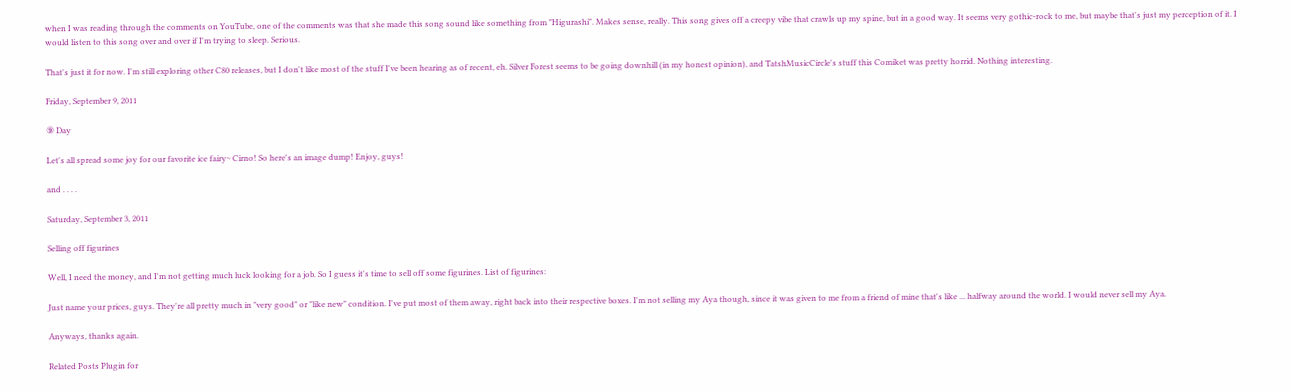when I was reading through the comments on YouTube, one of the comments was that she made this song sound like something from "Higurashi". Makes sense, really. This song gives off a creepy vibe that crawls up my spine, but in a good way. It seems very gothic-rock to me, but maybe that's just my perception of it. I would listen to this song over and over if I'm trying to sleep. Serious.

That's just it for now. I'm still exploring other C80 releases, but I don't like most of the stuff I've been hearing as of recent, eh. Silver Forest seems to be going downhill (in my honest opinion), and TatshMusicCircle's stuff this Comiket was pretty horrid. Nothing interesting.

Friday, September 9, 2011

⑨ Day

Let's all spread some joy for our favorite ice fairy~ Cirno! So here's an image dump! Enjoy, guys!

and . . . .

Saturday, September 3, 2011

Selling off figurines

Well, I need the money, and I'm not getting much luck looking for a job. So I guess it's time to sell off some figurines. List of figurines:

Just name your prices, guys. They're all pretty much in "very good" or "like new" condition. I've put most of them away, right back into their respective boxes. I'm not selling my Aya though, since it was given to me from a friend of mine that's like ... halfway around the world. I would never sell my Aya.

Anyways, thanks again.

Related Posts Plugin for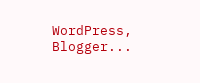WordPress, Blogger...